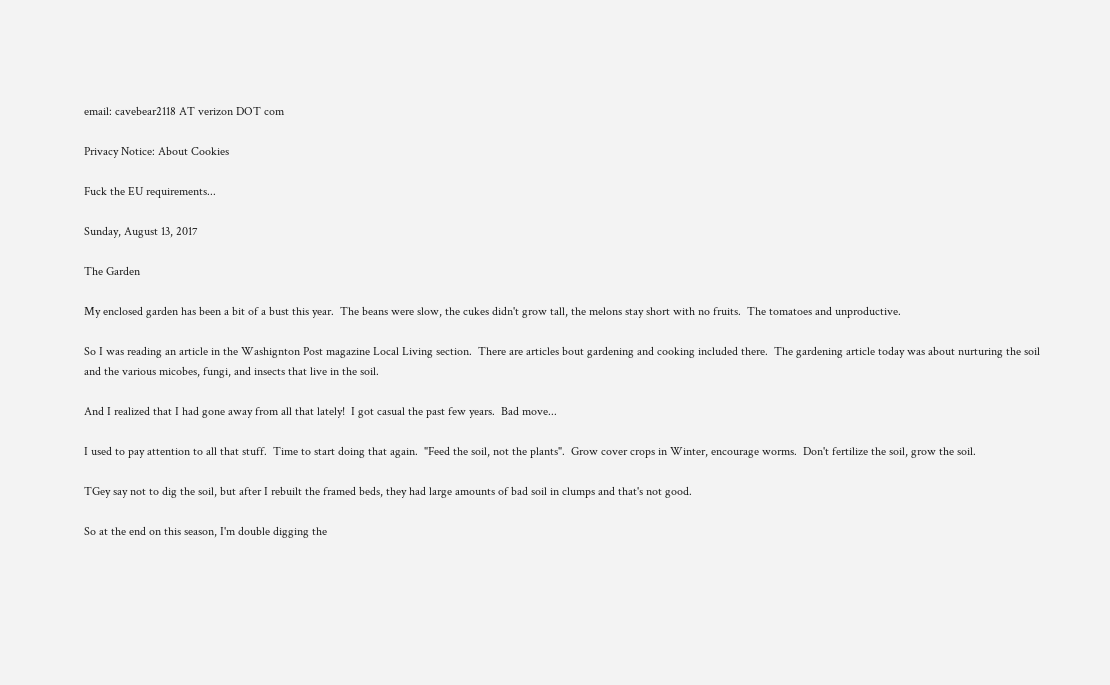email: cavebear2118 AT verizon DOT com

Privacy Notice: About Cookies

Fuck the EU requirements...

Sunday, August 13, 2017

The Garden

My enclosed garden has been a bit of a bust this year.  The beans were slow, the cukes didn't grow tall, the melons stay short with no fruits.  The tomatoes and unproductive.

So I was reading an article in the Washignton Post magazine Local Living section.  There are articles bout gardening and cooking included there.  The gardening article today was about nurturing the soil and the various micobes, fungi, and insects that live in the soil.

And I realized that I had gone away from all that lately!  I got casual the past few years.  Bad move...

I used to pay attention to all that stuff.  Time to start doing that again.  "Feed the soil, not the plants".  Grow cover crops in Winter, encourage worms.  Don't fertilize the soil, grow the soil.

TGey say not to dig the soil, but after I rebuilt the framed beds, they had large amounts of bad soil in clumps and that's not good.

So at the end on this season, I'm double digging the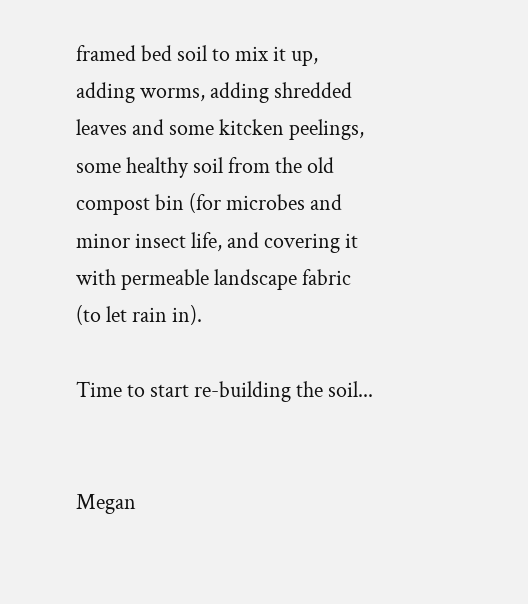framed bed soil to mix it up, adding worms, adding shredded leaves and some kitcken peelings, some healthy soil from the old compost bin (for microbes and minor insect life, and covering it with permeable landscape fabric (to let rain in).

Time to start re-building the soil...


Megan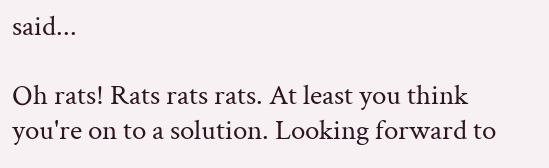said...

Oh rats! Rats rats rats. At least you think you're on to a solution. Looking forward to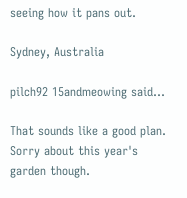seeing how it pans out.

Sydney, Australia

pilch92 15andmeowing said...

That sounds like a good plan. Sorry about this year's garden though.